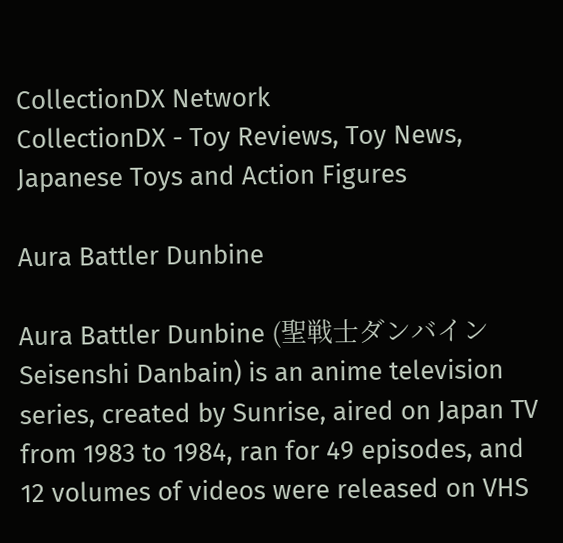CollectionDX Network
CollectionDX - Toy Reviews, Toy News, Japanese Toys and Action Figures

Aura Battler Dunbine

Aura Battler Dunbine (聖戦士ダンバイン Seisenshi Danbain) is an anime television series, created by Sunrise, aired on Japan TV from 1983 to 1984, ran for 49 episodes, and 12 volumes of videos were released on VHS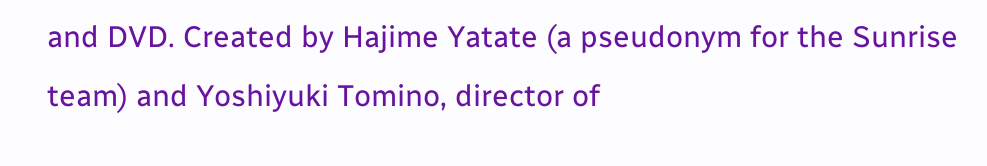and DVD. Created by Hajime Yatate (a pseudonym for the Sunrise team) and Yoshiyuki Tomino, director of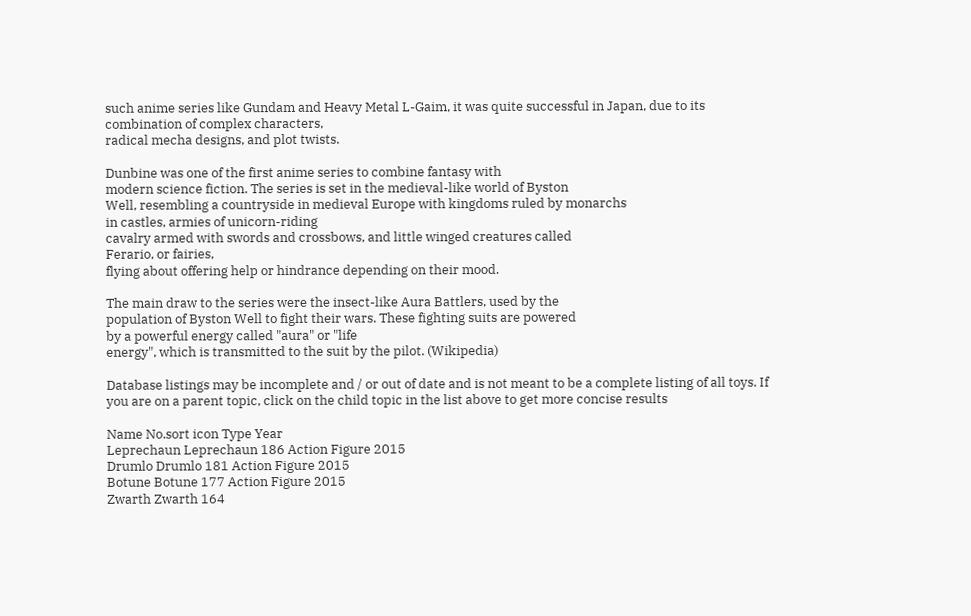such anime series like Gundam and Heavy Metal L-Gaim, it was quite successful in Japan, due to its combination of complex characters,
radical mecha designs, and plot twists.

Dunbine was one of the first anime series to combine fantasy with
modern science fiction. The series is set in the medieval-like world of Byston
Well, resembling a countryside in medieval Europe with kingdoms ruled by monarchs
in castles, armies of unicorn-riding
cavalry armed with swords and crossbows, and little winged creatures called
Ferario, or fairies,
flying about offering help or hindrance depending on their mood.

The main draw to the series were the insect-like Aura Battlers, used by the
population of Byston Well to fight their wars. These fighting suits are powered
by a powerful energy called "aura" or "life
energy", which is transmitted to the suit by the pilot. (Wikipedia)

Database listings may be incomplete and / or out of date and is not meant to be a complete listing of all toys. If you are on a parent topic, click on the child topic in the list above to get more concise results

Name No.sort icon Type Year
Leprechaun Leprechaun 186 Action Figure 2015
Drumlo Drumlo 181 Action Figure 2015
Botune Botune 177 Action Figure 2015
Zwarth Zwarth 164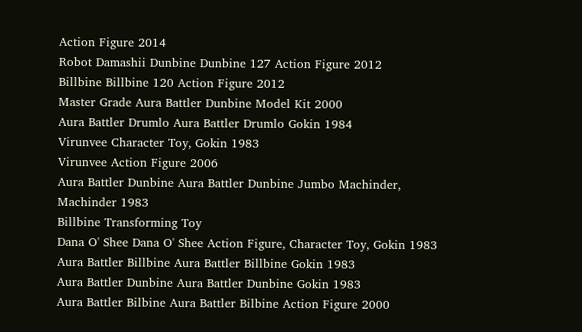Action Figure 2014
Robot Damashii Dunbine Dunbine 127 Action Figure 2012
Billbine Billbine 120 Action Figure 2012
Master Grade Aura Battler Dunbine Model Kit 2000
Aura Battler Drumlo Aura Battler Drumlo Gokin 1984
Virunvee Character Toy, Gokin 1983
Virunvee Action Figure 2006
Aura Battler Dunbine Aura Battler Dunbine Jumbo Machinder, Machinder 1983
Billbine Transforming Toy
Dana O' Shee Dana O' Shee Action Figure, Character Toy, Gokin 1983
Aura Battler Billbine Aura Battler Billbine Gokin 1983
Aura Battler Dunbine Aura Battler Dunbine Gokin 1983
Aura Battler Bilbine Aura Battler Bilbine Action Figure 2000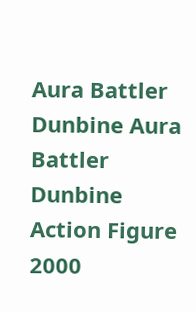Aura Battler Dunbine Aura Battler Dunbine Action Figure 2000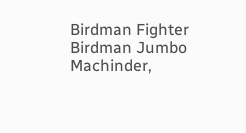Birdman Fighter Birdman Jumbo Machinder,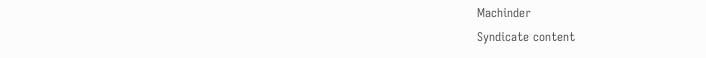Machinder
Syndicate content